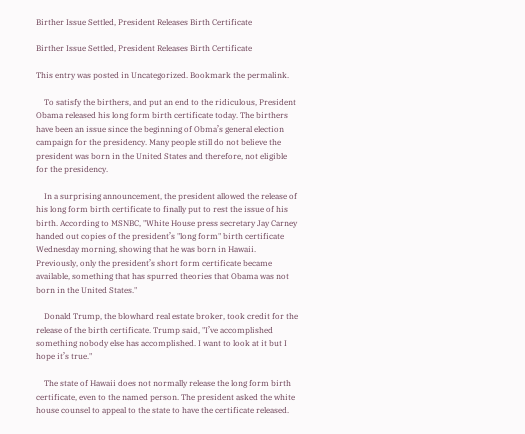Birther Issue Settled, President Releases Birth Certificate

Birther Issue Settled, President Releases Birth Certificate

This entry was posted in Uncategorized. Bookmark the permalink.

    To satisfy the birthers, and put an end to the ridiculous, President Obama released his long form birth certificate today. The birthers have been an issue since the beginning of Obma’s general election campaign for the presidency. Many people still do not believe the president was born in the United States and therefore, not eligible for the presidency.

    In a surprising announcement, the president allowed the release of his long form birth certificate to finally put to rest the issue of his birth. According to MSNBC, "White House press secretary Jay Carney handed out copies of the president’s "long form" birth certificate Wednesday morning, showing that he was born in Hawaii. Previously, only the president’s short form certificate became available, something that has spurred theories that Obama was not born in the United States."

    Donald Trump, the blowhard real estate broker, took credit for the release of the birth certificate. Trump said, "I’ve accomplished something nobody else has accomplished. I want to look at it but I hope it’s true."

    The state of Hawaii does not normally release the long form birth certificate, even to the named person. The president asked the white house counsel to appeal to the state to have the certificate released.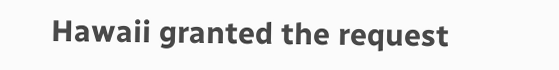Hawaii granted the request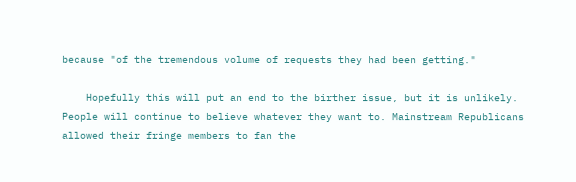because "of the tremendous volume of requests they had been getting."

    Hopefully this will put an end to the birther issue, but it is unlikely. People will continue to believe whatever they want to. Mainstream Republicans allowed their fringe members to fan the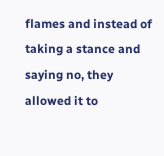flames and instead of taking a stance and saying no, they allowed it to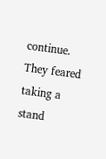continue. They feared taking a stand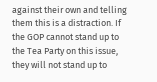against their own and telling them this is a distraction. If the GOP cannot stand up to the Tea Party on this issue, they will not stand up to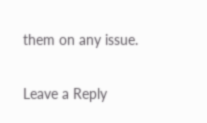them on any issue.

Leave a Reply